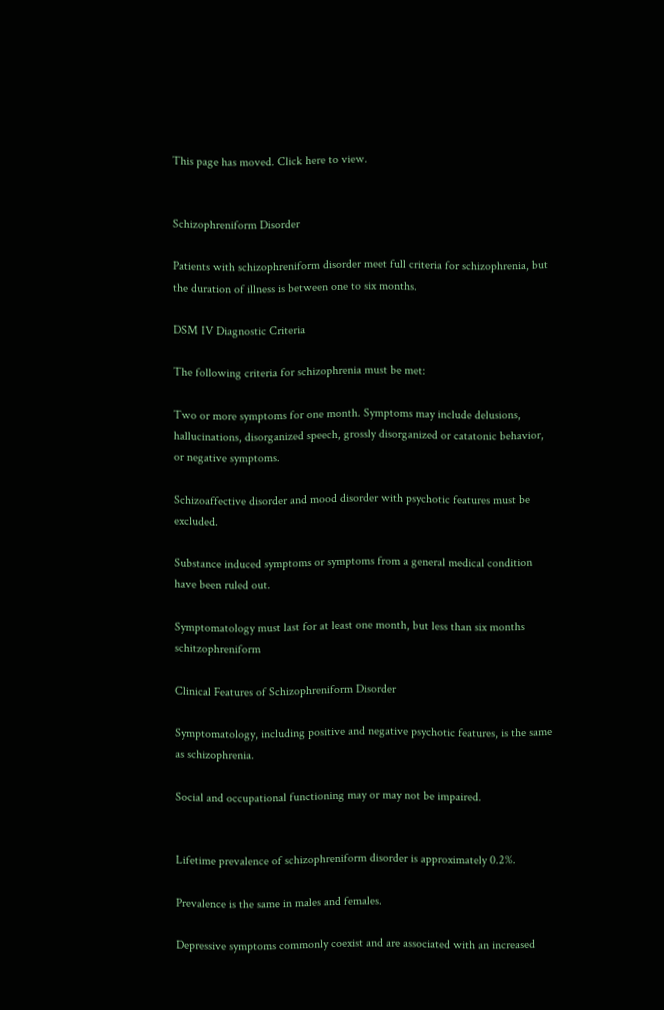This page has moved. Click here to view.


Schizophreniform Disorder

Patients with schizophreniform disorder meet full criteria for schizophrenia, but the duration of illness is between one to six months.

DSM IV Diagnostic Criteria

The following criteria for schizophrenia must be met:

Two or more symptoms for one month. Symptoms may include delusions, hallucinations, disorganized speech, grossly disorganized or catatonic behavior, or negative symptoms.

Schizoaffective disorder and mood disorder with psychotic features must be excluded.

Substance induced symptoms or symptoms from a general medical condition have been ruled out.

Symptomatology must last for at least one month, but less than six months schitzophreniform

Clinical Features of Schizophreniform Disorder

Symptomatology, including positive and negative psychotic features, is the same as schizophrenia.

Social and occupational functioning may or may not be impaired.


Lifetime prevalence of schizophreniform disorder is approximately 0.2%.

Prevalence is the same in males and females.

Depressive symptoms commonly coexist and are associated with an increased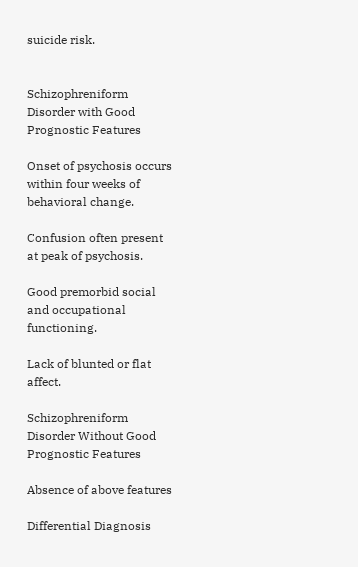suicide risk.


Schizophreniform Disorder with Good Prognostic Features

Onset of psychosis occurs within four weeks of behavioral change.

Confusion often present at peak of psychosis.

Good premorbid social and occupational functioning.

Lack of blunted or flat affect.

Schizophreniform Disorder Without Good Prognostic Features

Absence of above features

Differential Diagnosis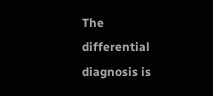The differential diagnosis is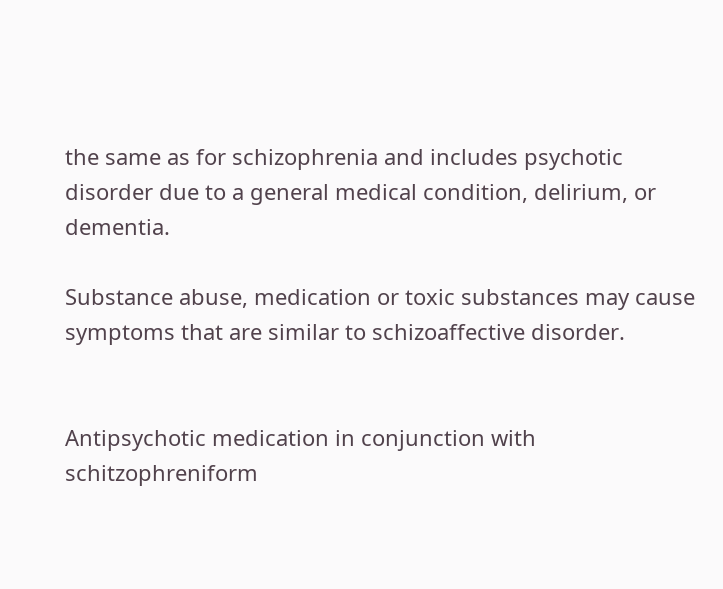the same as for schizophrenia and includes psychotic disorder due to a general medical condition, delirium, or dementia.

Substance abuse, medication or toxic substances may cause symptoms that are similar to schizoaffective disorder.


Antipsychotic medication in conjunction with schitzophreniform